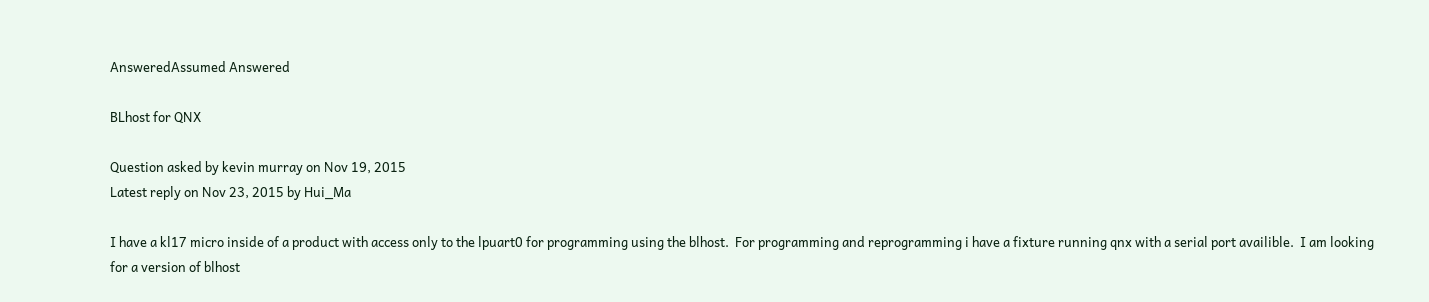AnsweredAssumed Answered

BLhost for QNX

Question asked by kevin murray on Nov 19, 2015
Latest reply on Nov 23, 2015 by Hui_Ma

I have a kl17 micro inside of a product with access only to the lpuart0 for programming using the blhost.  For programming and reprogramming i have a fixture running qnx with a serial port availible.  I am looking for a version of blhost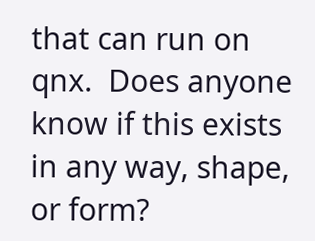that can run on qnx.  Does anyone know if this exists in any way, shape, or form?